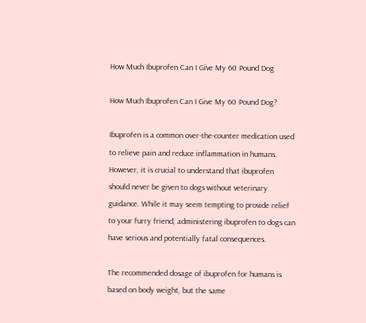How Much Ibuprofen Can I Give My 60 Pound Dog

How Much Ibuprofen Can I Give My 60 Pound Dog?

Ibuprofen is a common over-the-counter medication used to relieve pain and reduce inflammation in humans. However, it is crucial to understand that ibuprofen should never be given to dogs without veterinary guidance. While it may seem tempting to provide relief to your furry friend, administering ibuprofen to dogs can have serious and potentially fatal consequences.

The recommended dosage of ibuprofen for humans is based on body weight, but the same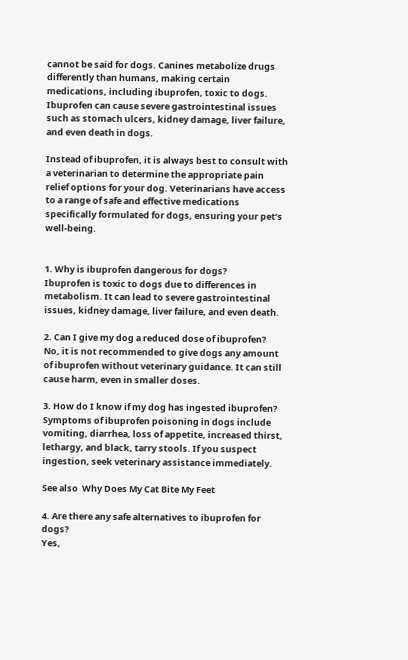cannot be said for dogs. Canines metabolize drugs differently than humans, making certain medications, including ibuprofen, toxic to dogs. Ibuprofen can cause severe gastrointestinal issues such as stomach ulcers, kidney damage, liver failure, and even death in dogs.

Instead of ibuprofen, it is always best to consult with a veterinarian to determine the appropriate pain relief options for your dog. Veterinarians have access to a range of safe and effective medications specifically formulated for dogs, ensuring your pet’s well-being.


1. Why is ibuprofen dangerous for dogs?
Ibuprofen is toxic to dogs due to differences in metabolism. It can lead to severe gastrointestinal issues, kidney damage, liver failure, and even death.

2. Can I give my dog a reduced dose of ibuprofen?
No, it is not recommended to give dogs any amount of ibuprofen without veterinary guidance. It can still cause harm, even in smaller doses.

3. How do I know if my dog has ingested ibuprofen?
Symptoms of ibuprofen poisoning in dogs include vomiting, diarrhea, loss of appetite, increased thirst, lethargy, and black, tarry stools. If you suspect ingestion, seek veterinary assistance immediately.

See also  Why Does My Cat Bite My Feet

4. Are there any safe alternatives to ibuprofen for dogs?
Yes,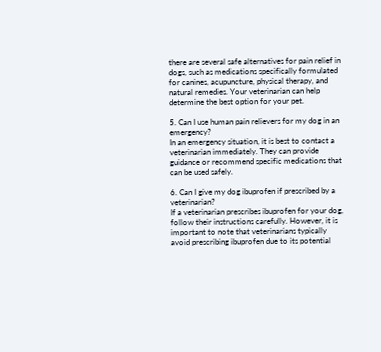there are several safe alternatives for pain relief in dogs, such as medications specifically formulated for canines, acupuncture, physical therapy, and natural remedies. Your veterinarian can help determine the best option for your pet.

5. Can I use human pain relievers for my dog in an emergency?
In an emergency situation, it is best to contact a veterinarian immediately. They can provide guidance or recommend specific medications that can be used safely.

6. Can I give my dog ibuprofen if prescribed by a veterinarian?
If a veterinarian prescribes ibuprofen for your dog, follow their instructions carefully. However, it is important to note that veterinarians typically avoid prescribing ibuprofen due to its potential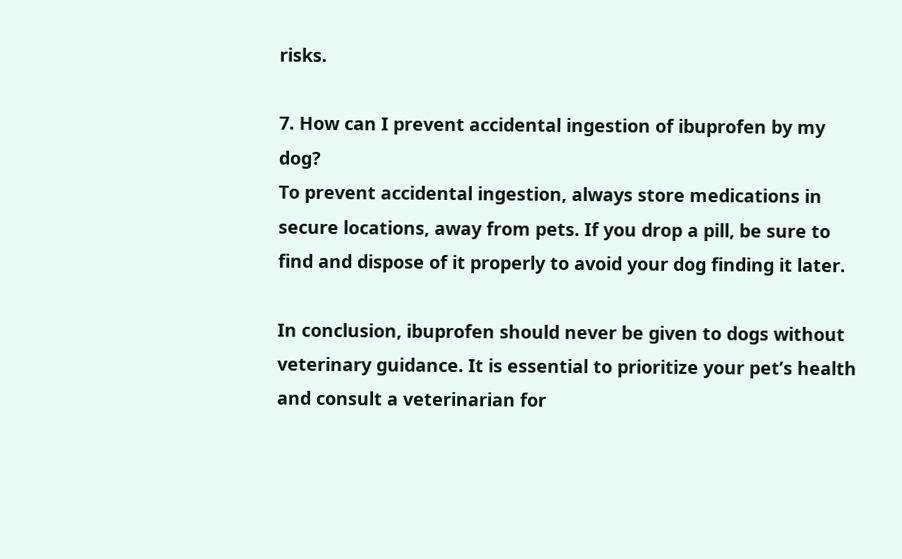risks.

7. How can I prevent accidental ingestion of ibuprofen by my dog?
To prevent accidental ingestion, always store medications in secure locations, away from pets. If you drop a pill, be sure to find and dispose of it properly to avoid your dog finding it later.

In conclusion, ibuprofen should never be given to dogs without veterinary guidance. It is essential to prioritize your pet’s health and consult a veterinarian for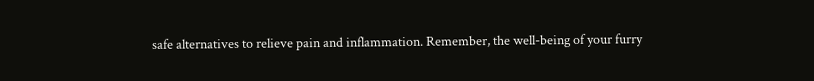safe alternatives to relieve pain and inflammation. Remember, the well-being of your furry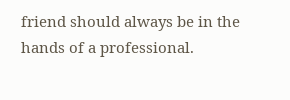friend should always be in the hands of a professional.